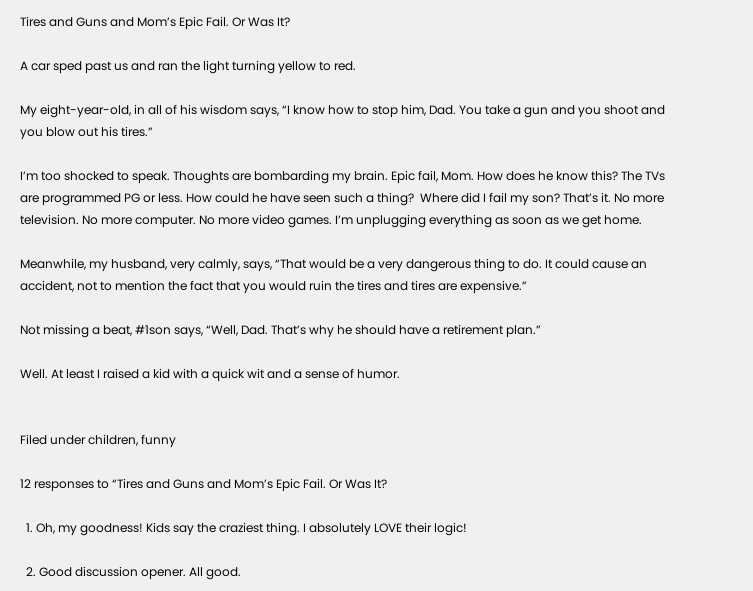Tires and Guns and Mom’s Epic Fail. Or Was It?

A car sped past us and ran the light turning yellow to red.

My eight-year-old, in all of his wisdom says, “I know how to stop him, Dad. You take a gun and you shoot and you blow out his tires.”

I’m too shocked to speak. Thoughts are bombarding my brain. Epic fail, Mom. How does he know this? The TVs are programmed PG or less. How could he have seen such a thing?  Where did I fail my son? That’s it. No more television. No more computer. No more video games. I’m unplugging everything as soon as we get home.

Meanwhile, my husband, very calmly, says, “That would be a very dangerous thing to do. It could cause an accident, not to mention the fact that you would ruin the tires and tires are expensive.”

Not missing a beat, #1son says, “Well, Dad. That’s why he should have a retirement plan.”

Well. At least I raised a kid with a quick wit and a sense of humor.


Filed under children, funny

12 responses to “Tires and Guns and Mom’s Epic Fail. Or Was It?

  1. Oh, my goodness! Kids say the craziest thing. I absolutely LOVE their logic!

  2. Good discussion opener. All good.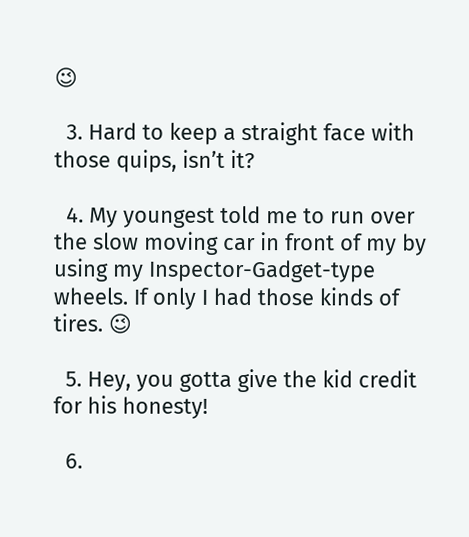😉

  3. Hard to keep a straight face with those quips, isn’t it?

  4. My youngest told me to run over the slow moving car in front of my by using my Inspector-Gadget-type wheels. If only I had those kinds of tires. 😉

  5. Hey, you gotta give the kid credit for his honesty!

  6.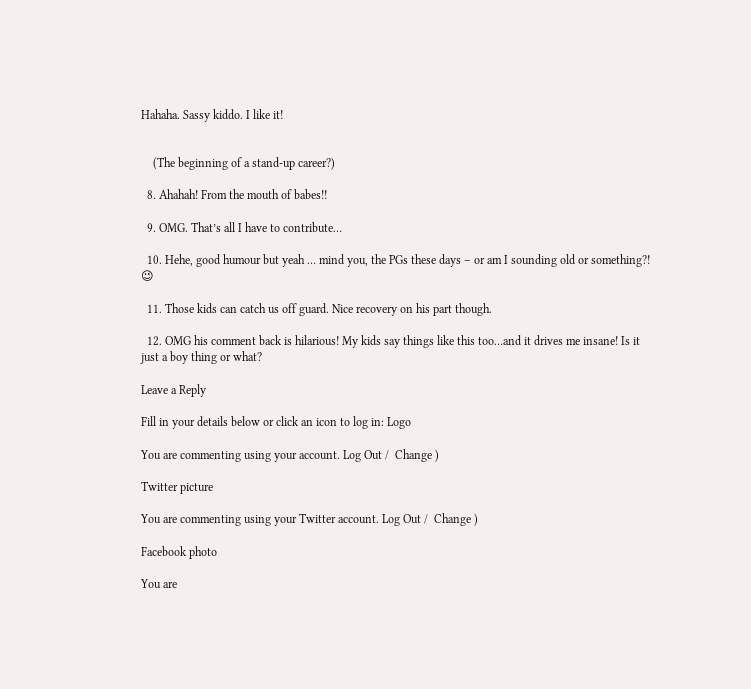Hahaha. Sassy kiddo. I like it!


    (The beginning of a stand-up career?)

  8. Ahahah! From the mouth of babes!!

  9. OMG. That’s all I have to contribute…

  10. Hehe, good humour but yeah … mind you, the PGs these days – or am I sounding old or something?! 😉

  11. Those kids can catch us off guard. Nice recovery on his part though.

  12. OMG his comment back is hilarious! My kids say things like this too…and it drives me insane! Is it just a boy thing or what?

Leave a Reply

Fill in your details below or click an icon to log in: Logo

You are commenting using your account. Log Out /  Change )

Twitter picture

You are commenting using your Twitter account. Log Out /  Change )

Facebook photo

You are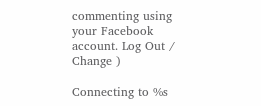commenting using your Facebook account. Log Out /  Change )

Connecting to %s